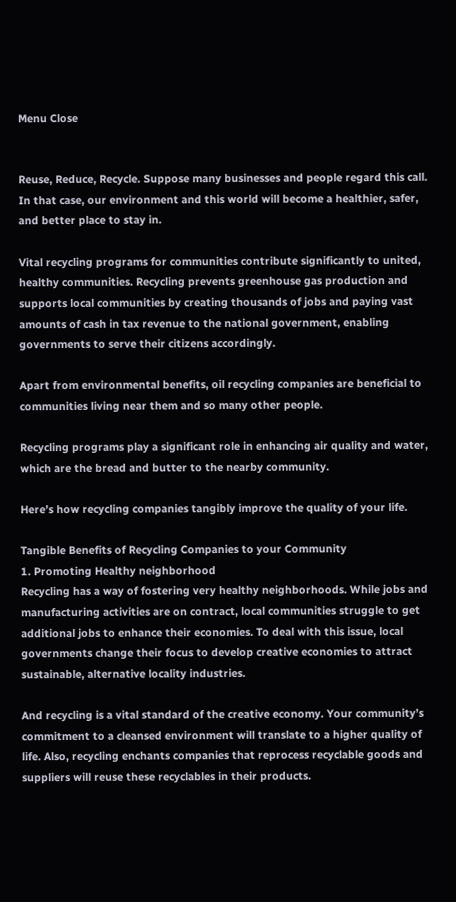Menu Close


Reuse, Reduce, Recycle. Suppose many businesses and people regard this call. In that case, our environment and this world will become a healthier, safer, and better place to stay in.

Vital recycling programs for communities contribute significantly to united, healthy communities. Recycling prevents greenhouse gas production and supports local communities by creating thousands of jobs and paying vast amounts of cash in tax revenue to the national government, enabling governments to serve their citizens accordingly.

Apart from environmental benefits, oil recycling companies are beneficial to communities living near them and so many other people.

Recycling programs play a significant role in enhancing air quality and water, which are the bread and butter to the nearby community.

Here’s how recycling companies tangibly improve the quality of your life.

Tangible Benefits of Recycling Companies to your Community
1. Promoting Healthy neighborhood
Recycling has a way of fostering very healthy neighborhoods. While jobs and manufacturing activities are on contract, local communities struggle to get additional jobs to enhance their economies. To deal with this issue, local governments change their focus to develop creative economies to attract sustainable, alternative locality industries.

And recycling is a vital standard of the creative economy. Your community’s commitment to a cleansed environment will translate to a higher quality of life. Also, recycling enchants companies that reprocess recyclable goods and suppliers will reuse these recyclables in their products.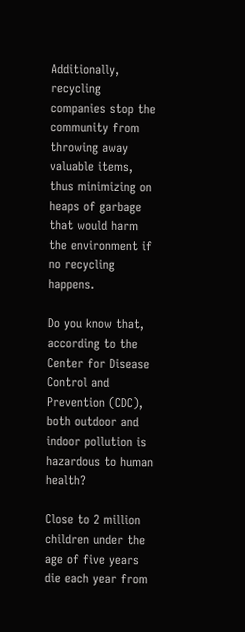Additionally, recycling companies stop the community from throwing away valuable items, thus minimizing on heaps of garbage that would harm the environment if no recycling happens.

Do you know that, according to the Center for Disease Control and Prevention (CDC), both outdoor and indoor pollution is hazardous to human health?

Close to 2 million children under the age of five years die each year from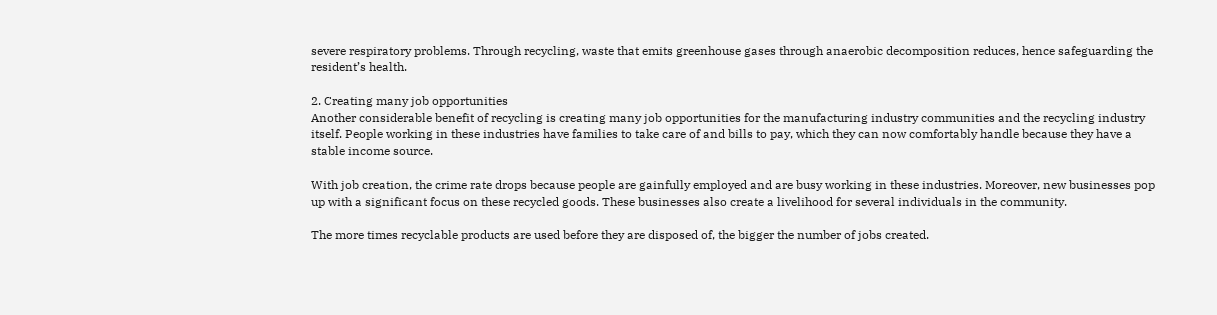severe respiratory problems. Through recycling, waste that emits greenhouse gases through anaerobic decomposition reduces, hence safeguarding the resident’s health.

2. Creating many job opportunities
Another considerable benefit of recycling is creating many job opportunities for the manufacturing industry communities and the recycling industry itself. People working in these industries have families to take care of and bills to pay, which they can now comfortably handle because they have a stable income source.

With job creation, the crime rate drops because people are gainfully employed and are busy working in these industries. Moreover, new businesses pop up with a significant focus on these recycled goods. These businesses also create a livelihood for several individuals in the community.

The more times recyclable products are used before they are disposed of, the bigger the number of jobs created.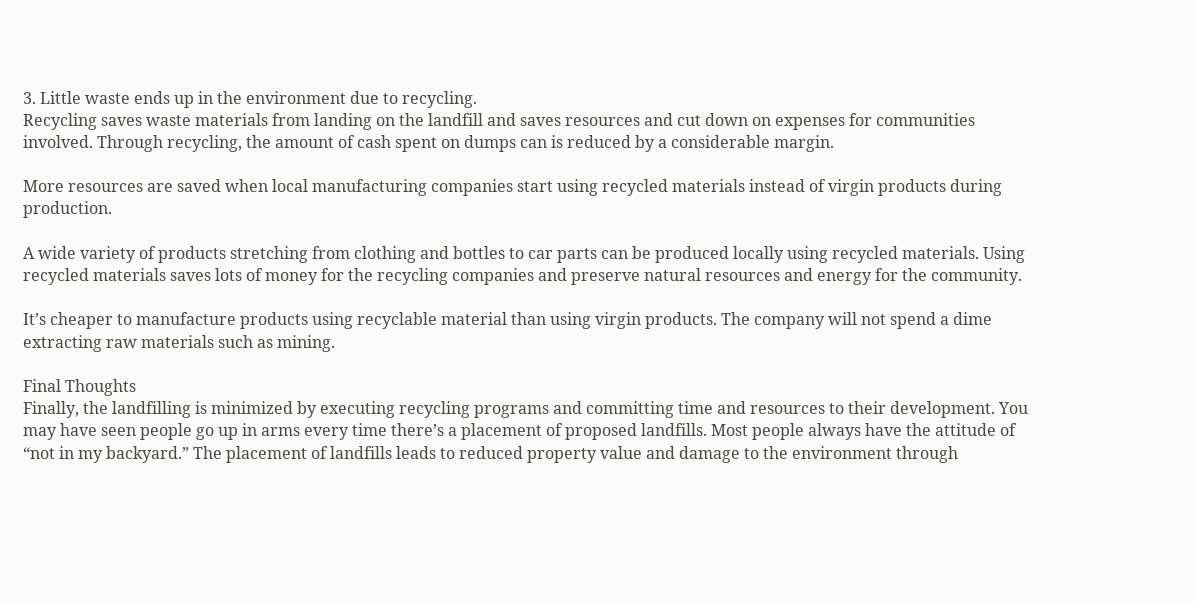3. Little waste ends up in the environment due to recycling.
Recycling saves waste materials from landing on the landfill and saves resources and cut down on expenses for communities involved. Through recycling, the amount of cash spent on dumps can is reduced by a considerable margin.

More resources are saved when local manufacturing companies start using recycled materials instead of virgin products during production.

A wide variety of products stretching from clothing and bottles to car parts can be produced locally using recycled materials. Using recycled materials saves lots of money for the recycling companies and preserve natural resources and energy for the community.

It’s cheaper to manufacture products using recyclable material than using virgin products. The company will not spend a dime extracting raw materials such as mining.

Final Thoughts
Finally, the landfilling is minimized by executing recycling programs and committing time and resources to their development. You may have seen people go up in arms every time there’s a placement of proposed landfills. Most people always have the attitude of “not in my backyard.” The placement of landfills leads to reduced property value and damage to the environment through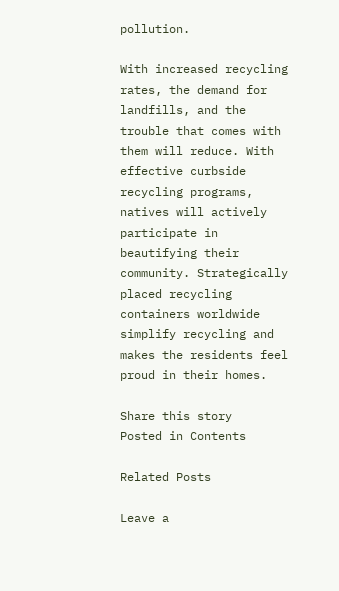pollution.

With increased recycling rates, the demand for landfills, and the trouble that comes with them will reduce. With effective curbside recycling programs, natives will actively participate in beautifying their community. Strategically placed recycling containers worldwide simplify recycling and makes the residents feel proud in their homes.

Share this story
Posted in Contents

Related Posts

Leave a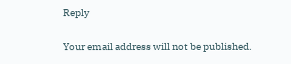Reply

Your email address will not be published.